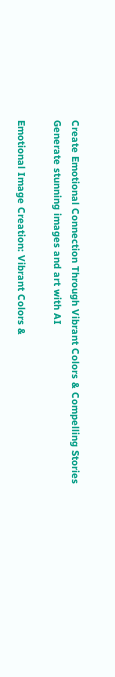Create Emotional Connection Through Vibrant Colors & Compelling Stories
Generate stunning images and art with AI

Emotional Image Creation: Vibrant Colors &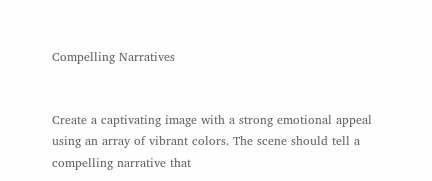Compelling Narratives


Create a captivating image with a strong emotional appeal using an array of vibrant colors. The scene should tell a compelling narrative that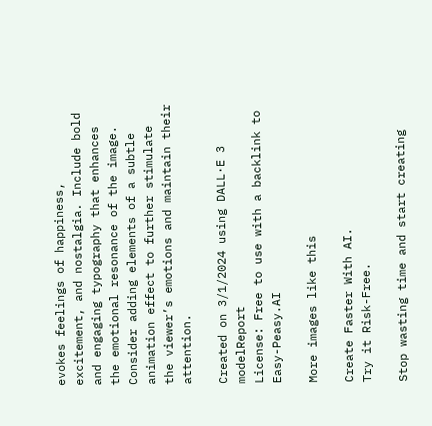evokes feelings of happiness, excitement, and nostalgia. Include bold and engaging typography that enhances the emotional resonance of the image. Consider adding elements of a subtle animation effect to further stimulate the viewer’s emotions and maintain their attention.

Created on 3/1/2024 using DALL·E 3 modelReport
License: Free to use with a backlink to Easy-Peasy.AI

More images like this

Create Faster With AI.
Try it Risk-Free.

Stop wasting time and start creating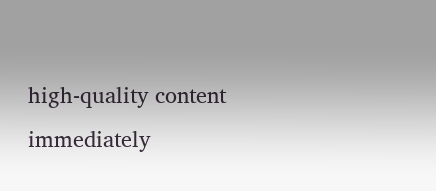high-quality content immediately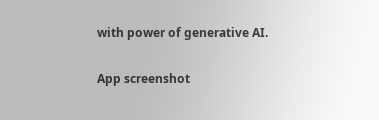with power of generative AI.

App screenshot